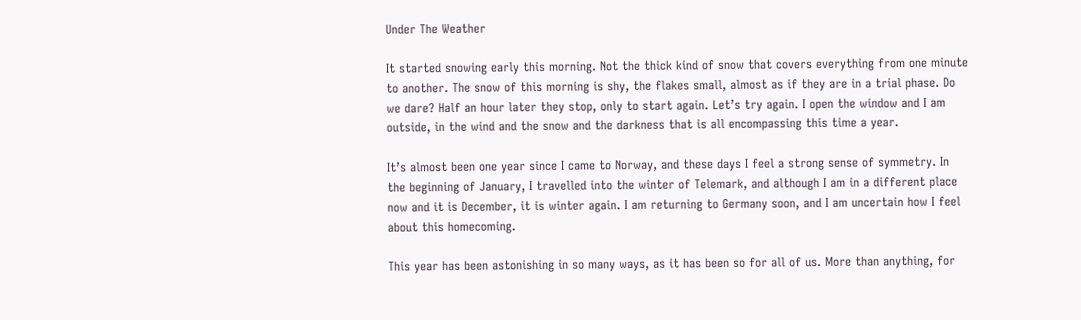Under The Weather

It started snowing early this morning. Not the thick kind of snow that covers everything from one minute to another. The snow of this morning is shy, the flakes small, almost as if they are in a trial phase. Do we dare? Half an hour later they stop, only to start again. Let’s try again. I open the window and I am outside, in the wind and the snow and the darkness that is all encompassing this time a year.

It’s almost been one year since I came to Norway, and these days I feel a strong sense of symmetry. In the beginning of January, I travelled into the winter of Telemark, and although I am in a different place now and it is December, it is winter again. I am returning to Germany soon, and I am uncertain how I feel about this homecoming.

This year has been astonishing in so many ways, as it has been so for all of us. More than anything, for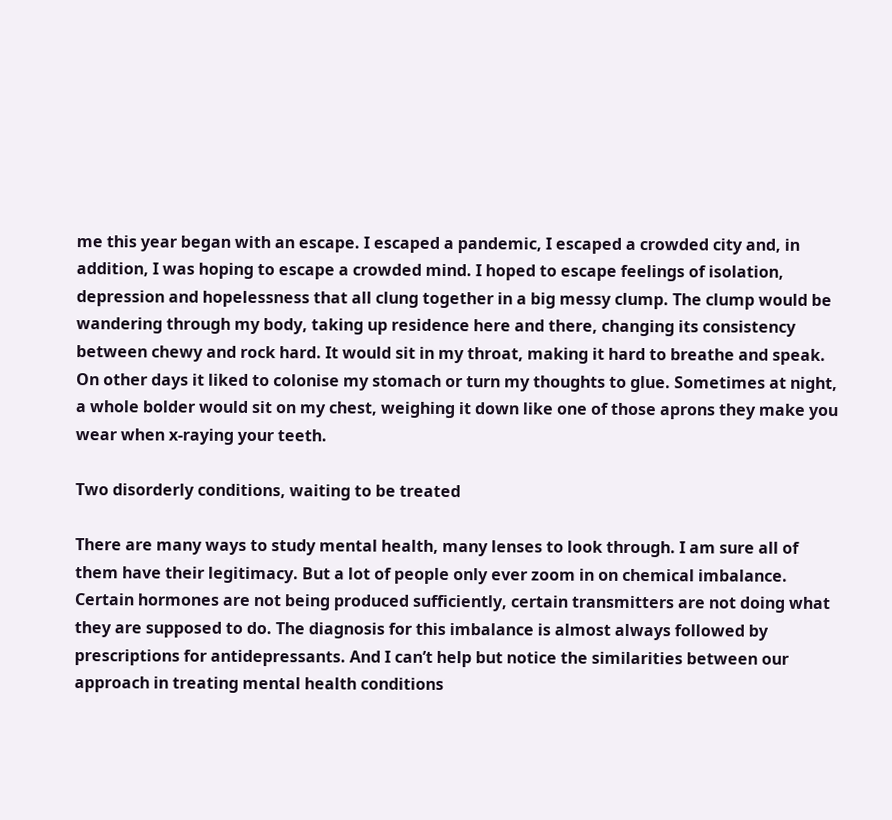me this year began with an escape. I escaped a pandemic, I escaped a crowded city and, in addition, I was hoping to escape a crowded mind. I hoped to escape feelings of isolation, depression and hopelessness that all clung together in a big messy clump. The clump would be wandering through my body, taking up residence here and there, changing its consistency between chewy and rock hard. It would sit in my throat, making it hard to breathe and speak. On other days it liked to colonise my stomach or turn my thoughts to glue. Sometimes at night, a whole bolder would sit on my chest, weighing it down like one of those aprons they make you wear when x-raying your teeth.

Two disorderly conditions, waiting to be treated

There are many ways to study mental health, many lenses to look through. I am sure all of them have their legitimacy. But a lot of people only ever zoom in on chemical imbalance. Certain hormones are not being produced sufficiently, certain transmitters are not doing what they are supposed to do. The diagnosis for this imbalance is almost always followed by prescriptions for antidepressants. And I can’t help but notice the similarities between our approach in treating mental health conditions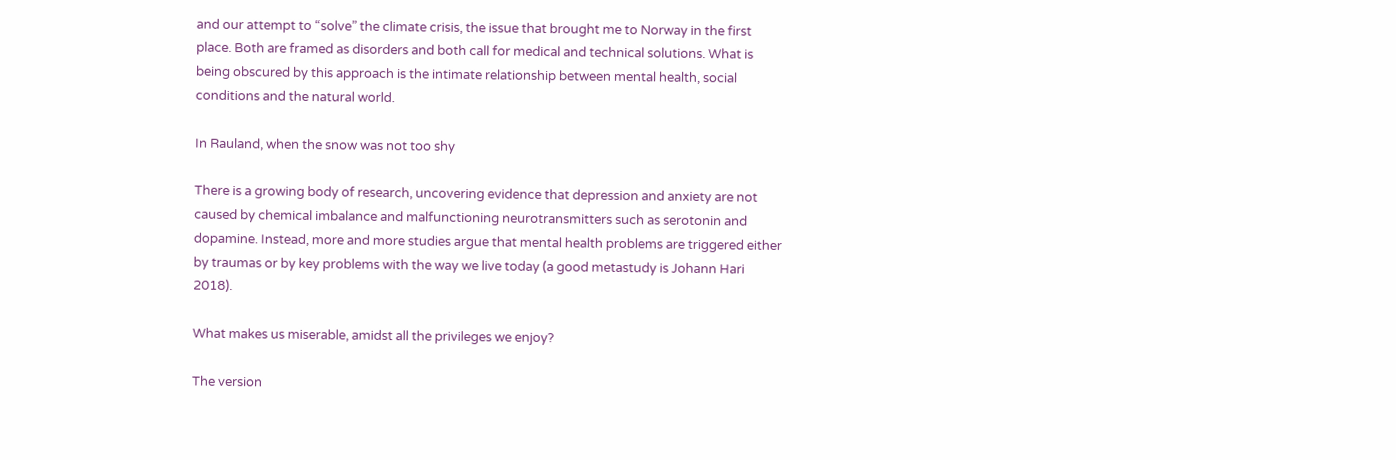and our attempt to “solve” the climate crisis, the issue that brought me to Norway in the first place. Both are framed as disorders and both call for medical and technical solutions. What is being obscured by this approach is the intimate relationship between mental health, social conditions and the natural world.

In Rauland, when the snow was not too shy

There is a growing body of research, uncovering evidence that depression and anxiety are not caused by chemical imbalance and malfunctioning neurotransmitters such as serotonin and dopamine. Instead, more and more studies argue that mental health problems are triggered either by traumas or by key problems with the way we live today (a good metastudy is Johann Hari 2018).

What makes us miserable, amidst all the privileges we enjoy?

The version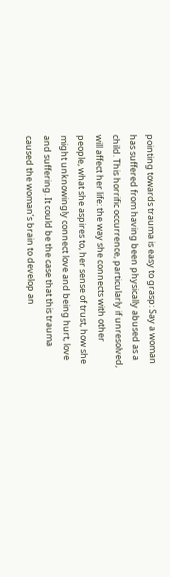pointing towards trauma is easy to grasp: Say a woman has suffered from having been physically abused as a child. This horrific occurrence, particularly if unresolved, will affect her life: the way she connects with other people, what she aspires to, her sense of trust, how she might unknowingly connect love and being hurt, love and suffering. It could be the case that this trauma caused the woman’s brain to develop an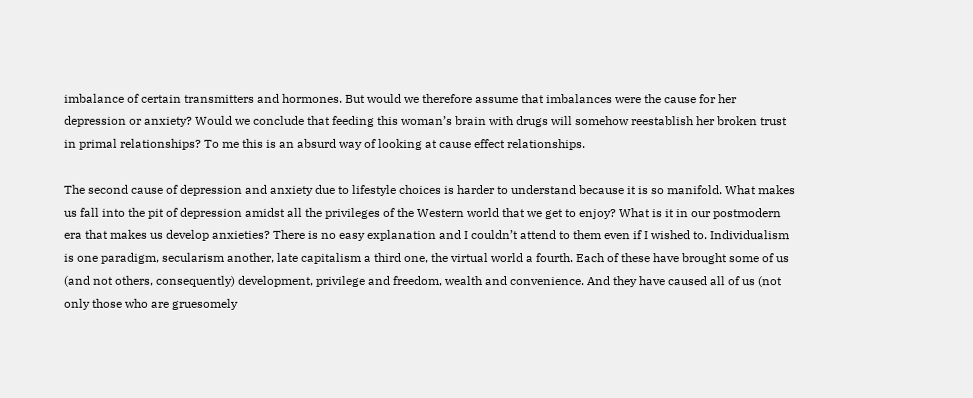imbalance of certain transmitters and hormones. But would we therefore assume that imbalances were the cause for her depression or anxiety? Would we conclude that feeding this woman’s brain with drugs will somehow reestablish her broken trust in primal relationships? To me this is an absurd way of looking at cause effect relationships.

The second cause of depression and anxiety due to lifestyle choices is harder to understand because it is so manifold. What makes us fall into the pit of depression amidst all the privileges of the Western world that we get to enjoy? What is it in our postmodern era that makes us develop anxieties? There is no easy explanation and I couldn’t attend to them even if I wished to. Individualism is one paradigm, secularism another, late capitalism a third one, the virtual world a fourth. Each of these have brought some of us (and not others, consequently) development, privilege and freedom, wealth and convenience. And they have caused all of us (not only those who are gruesomely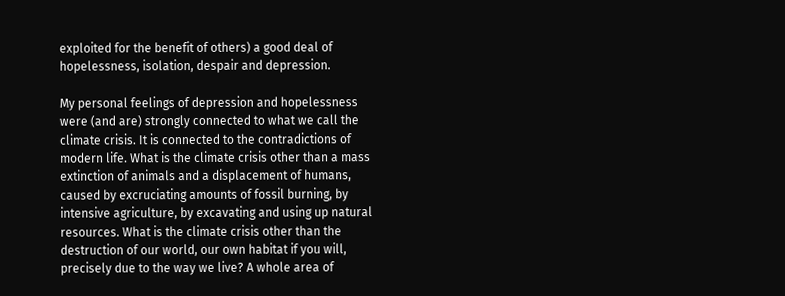exploited for the benefit of others) a good deal of hopelessness, isolation, despair and depression.

My personal feelings of depression and hopelessness were (and are) strongly connected to what we call the climate crisis. It is connected to the contradictions of modern life. What is the climate crisis other than a mass extinction of animals and a displacement of humans, caused by excruciating amounts of fossil burning, by intensive agriculture, by excavating and using up natural resources. What is the climate crisis other than the destruction of our world, our own habitat if you will, precisely due to the way we live? A whole area of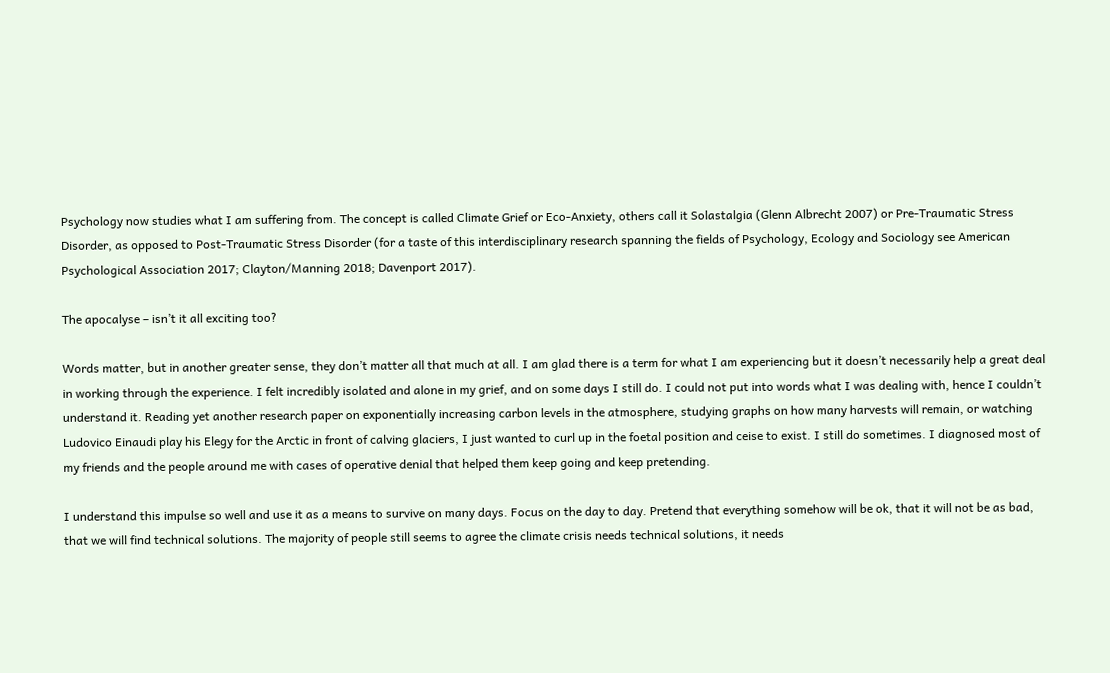Psychology now studies what I am suffering from. The concept is called Climate Grief or Eco-Anxiety, others call it Solastalgia (Glenn Albrecht 2007) or Pre-Traumatic Stress Disorder, as opposed to Post-Traumatic Stress Disorder (for a taste of this interdisciplinary research spanning the fields of Psychology, Ecology and Sociology see American Psychological Association 2017; Clayton/Manning 2018; Davenport 2017).

The apocalyse – isn’t it all exciting too?

Words matter, but in another greater sense, they don’t matter all that much at all. I am glad there is a term for what I am experiencing but it doesn’t necessarily help a great deal in working through the experience. I felt incredibly isolated and alone in my grief, and on some days I still do. I could not put into words what I was dealing with, hence I couldn’t understand it. Reading yet another research paper on exponentially increasing carbon levels in the atmosphere, studying graphs on how many harvests will remain, or watching Ludovico Einaudi play his Elegy for the Arctic in front of calving glaciers, I just wanted to curl up in the foetal position and ceise to exist. I still do sometimes. I diagnosed most of my friends and the people around me with cases of operative denial that helped them keep going and keep pretending.

I understand this impulse so well and use it as a means to survive on many days. Focus on the day to day. Pretend that everything somehow will be ok, that it will not be as bad, that we will find technical solutions. The majority of people still seems to agree the climate crisis needs technical solutions, it needs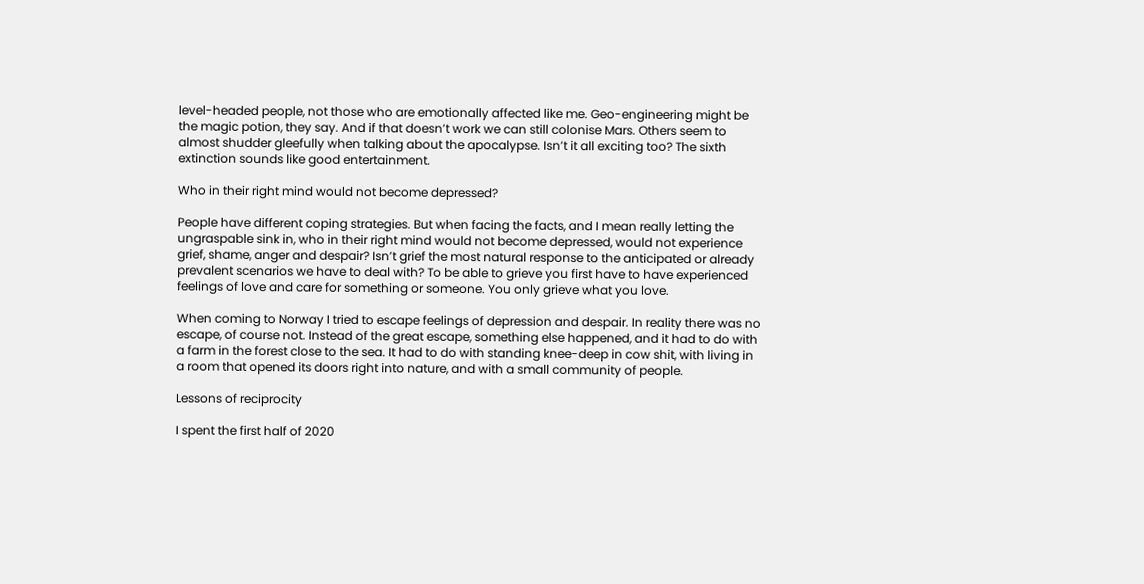level-headed people, not those who are emotionally affected like me. Geo-engineering might be the magic potion, they say. And if that doesn’t work we can still colonise Mars. Others seem to almost shudder gleefully when talking about the apocalypse. Isn’t it all exciting too? The sixth extinction sounds like good entertainment.

Who in their right mind would not become depressed?

People have different coping strategies. But when facing the facts, and I mean really letting the ungraspable sink in, who in their right mind would not become depressed, would not experience grief, shame, anger and despair? Isn’t grief the most natural response to the anticipated or already prevalent scenarios we have to deal with? To be able to grieve you first have to have experienced feelings of love and care for something or someone. You only grieve what you love.

When coming to Norway I tried to escape feelings of depression and despair. In reality there was no escape, of course not. Instead of the great escape, something else happened, and it had to do with a farm in the forest close to the sea. It had to do with standing knee-deep in cow shit, with living in a room that opened its doors right into nature, and with a small community of people.

Lessons of reciprocity

I spent the first half of 2020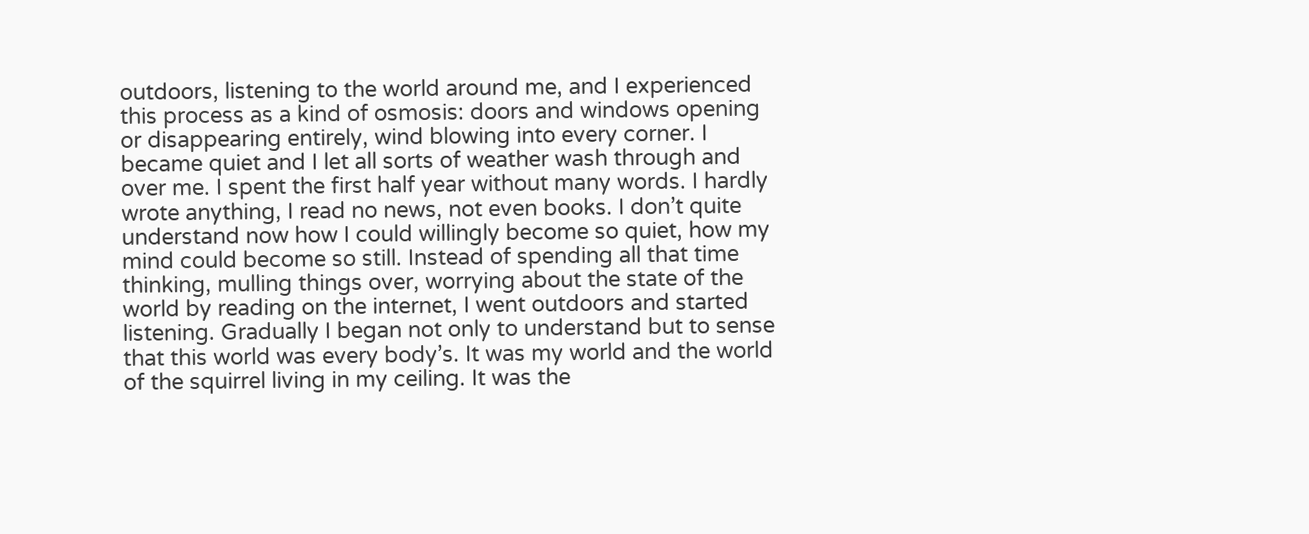outdoors, listening to the world around me, and I experienced this process as a kind of osmosis: doors and windows opening or disappearing entirely, wind blowing into every corner. I became quiet and I let all sorts of weather wash through and over me. I spent the first half year without many words. I hardly wrote anything, I read no news, not even books. I don’t quite understand now how I could willingly become so quiet, how my mind could become so still. Instead of spending all that time thinking, mulling things over, worrying about the state of the world by reading on the internet, I went outdoors and started listening. Gradually I began not only to understand but to sense that this world was every body’s. It was my world and the world of the squirrel living in my ceiling. It was the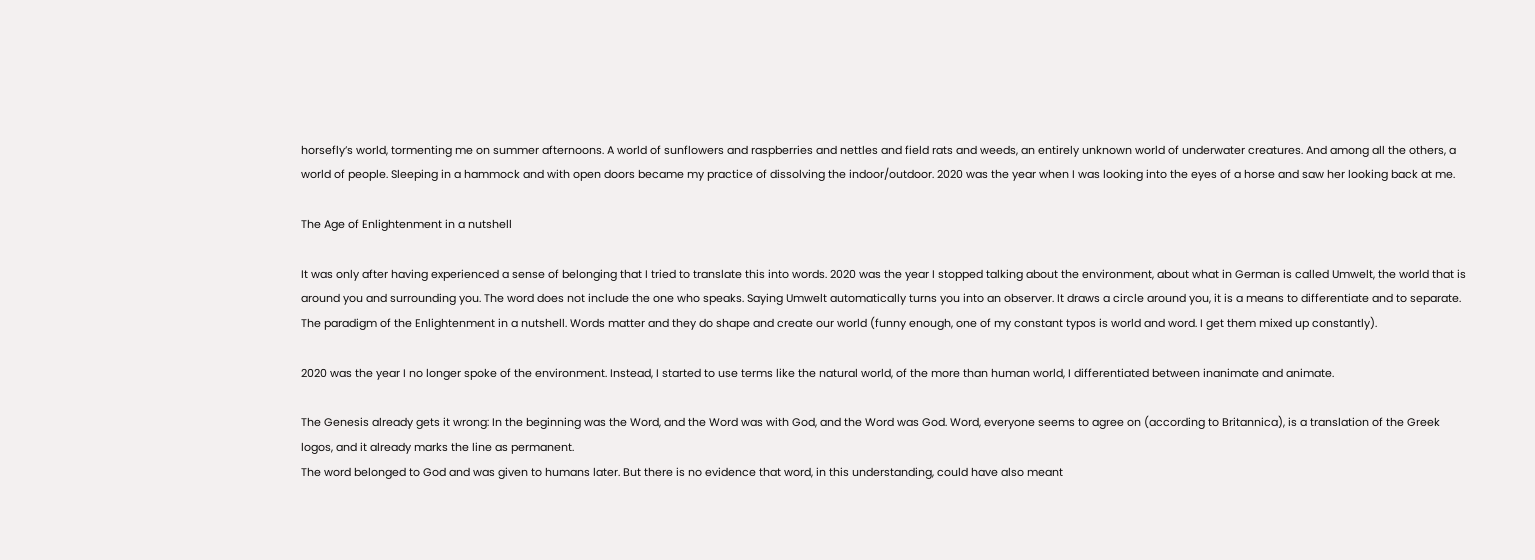horsefly’s world, tormenting me on summer afternoons. A world of sunflowers and raspberries and nettles and field rats and weeds, an entirely unknown world of underwater creatures. And among all the others, a world of people. Sleeping in a hammock and with open doors became my practice of dissolving the indoor/outdoor. 2020 was the year when I was looking into the eyes of a horse and saw her looking back at me.

The Age of Enlightenment in a nutshell

It was only after having experienced a sense of belonging that I tried to translate this into words. 2020 was the year I stopped talking about the environment, about what in German is called Umwelt, the world that is around you and surrounding you. The word does not include the one who speaks. Saying Umwelt automatically turns you into an observer. It draws a circle around you, it is a means to differentiate and to separate. The paradigm of the Enlightenment in a nutshell. Words matter and they do shape and create our world (funny enough, one of my constant typos is world and word. I get them mixed up constantly).

2020 was the year I no longer spoke of the environment. Instead, I started to use terms like the natural world, of the more than human world, I differentiated between inanimate and animate.

The Genesis already gets it wrong: In the beginning was the Word, and the Word was with God, and the Word was God. Word, everyone seems to agree on (according to Britannica), is a translation of the Greek logos, and it already marks the line as permanent.
The word belonged to God and was given to humans later. But there is no evidence that word, in this understanding, could have also meant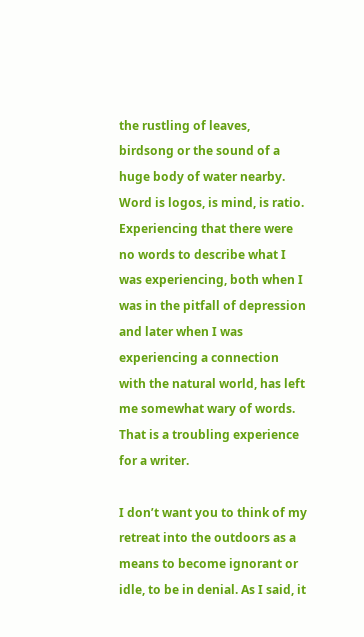the rustling of leaves, birdsong or the sound of a huge body of water nearby. Word is logos, is mind, is ratio.
Experiencing that there were no words to describe what I was experiencing, both when I was in the pitfall of depression and later when I was experiencing a connection with the natural world, has left me somewhat wary of words. That is a troubling experience for a writer.

I don’t want you to think of my retreat into the outdoors as a means to become ignorant or idle, to be in denial. As I said, it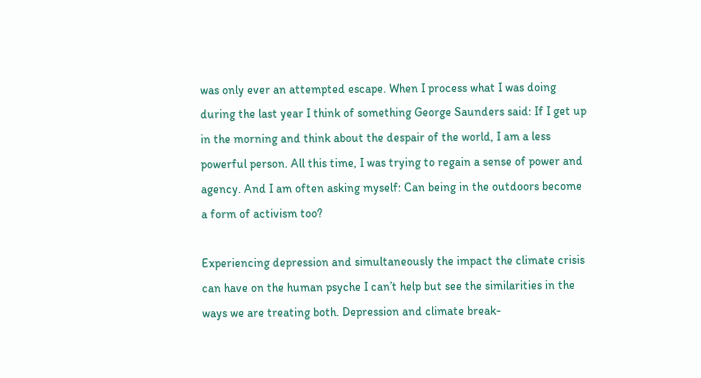was only ever an attempted escape. When I process what I was doing during the last year I think of something George Saunders said: If I get up in the morning and think about the despair of the world, I am a less powerful person. All this time, I was trying to regain a sense of power and agency. And I am often asking myself: Can being in the outdoors become a form of activism too?

Experiencing depression and simultaneously the impact the climate crisis can have on the human psyche I can’t help but see the similarities in the ways we are treating both. Depression and climate break-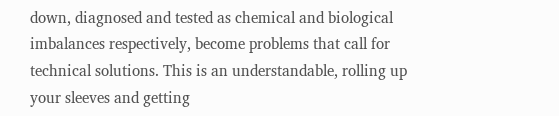down, diagnosed and tested as chemical and biological imbalances respectively, become problems that call for technical solutions. This is an understandable, rolling up your sleeves and getting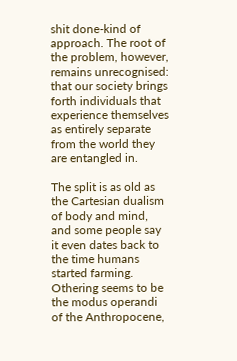shit done-kind of approach. The root of the problem, however, remains unrecognised: that our society brings forth individuals that experience themselves as entirely separate from the world they are entangled in.

The split is as old as the Cartesian dualism of body and mind, and some people say it even dates back to the time humans started farming. Othering seems to be the modus operandi of the Anthropocene,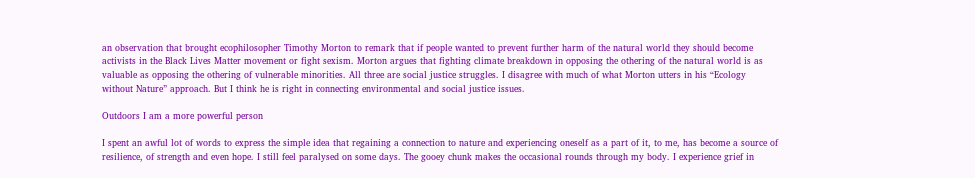an observation that brought ecophilosopher Timothy Morton to remark that if people wanted to prevent further harm of the natural world they should become activists in the Black Lives Matter movement or fight sexism. Morton argues that fighting climate breakdown in opposing the othering of the natural world is as valuable as opposing the othering of vulnerable minorities. All three are social justice struggles. I disagree with much of what Morton utters in his “Ecology without Nature” approach. But I think he is right in connecting environmental and social justice issues.

Outdoors I am a more powerful person

I spent an awful lot of words to express the simple idea that regaining a connection to nature and experiencing oneself as a part of it, to me, has become a source of resilience, of strength and even hope. I still feel paralysed on some days. The gooey chunk makes the occasional rounds through my body. I experience grief in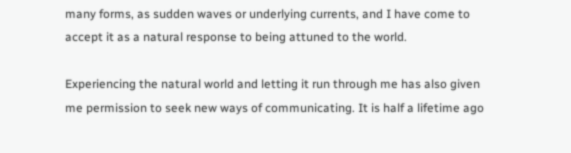many forms, as sudden waves or underlying currents, and I have come to accept it as a natural response to being attuned to the world.

Experiencing the natural world and letting it run through me has also given me permission to seek new ways of communicating. It is half a lifetime ago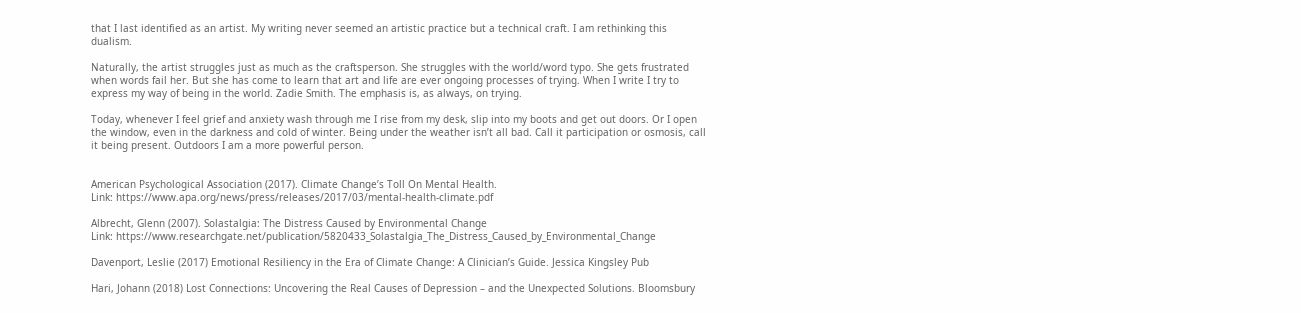that I last identified as an artist. My writing never seemed an artistic practice but a technical craft. I am rethinking this dualism.

Naturally, the artist struggles just as much as the craftsperson. She struggles with the world/word typo. She gets frustrated when words fail her. But she has come to learn that art and life are ever ongoing processes of trying. When I write I try to express my way of being in the world. Zadie Smith. The emphasis is, as always, on trying.

Today, whenever I feel grief and anxiety wash through me I rise from my desk, slip into my boots and get out doors. Or I open the window, even in the darkness and cold of winter. Being under the weather isn’t all bad. Call it participation or osmosis, call it being present. Outdoors I am a more powerful person.


American Psychological Association (2017). Climate Change’s Toll On Mental Health.
Link: https://www.apa.org/news/press/releases/2017/03/mental-health-climate.pdf

Albrecht, Glenn (2007). Solastalgia: The Distress Caused by Environmental Change
Link: https://www.researchgate.net/publication/5820433_Solastalgia_The_Distress_Caused_by_Environmental_Change

Davenport, Leslie (2017) Emotional Resiliency in the Era of Climate Change: A Clinician’s Guide. Jessica Kingsley Pub

Hari, Johann (2018) Lost Connections: Uncovering the Real Causes of Depression – and the Unexpected Solutions. Bloomsbury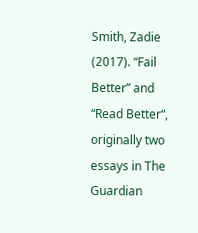Smith, Zadie (2017). “Fail Better” and “Read Better“, originally two essays in The Guardian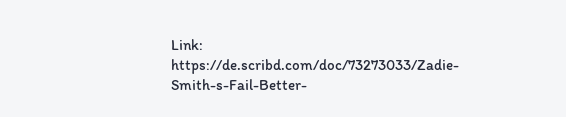Link: https://de.scribd.com/doc/73273033/Zadie-Smith-s-Fail-Better-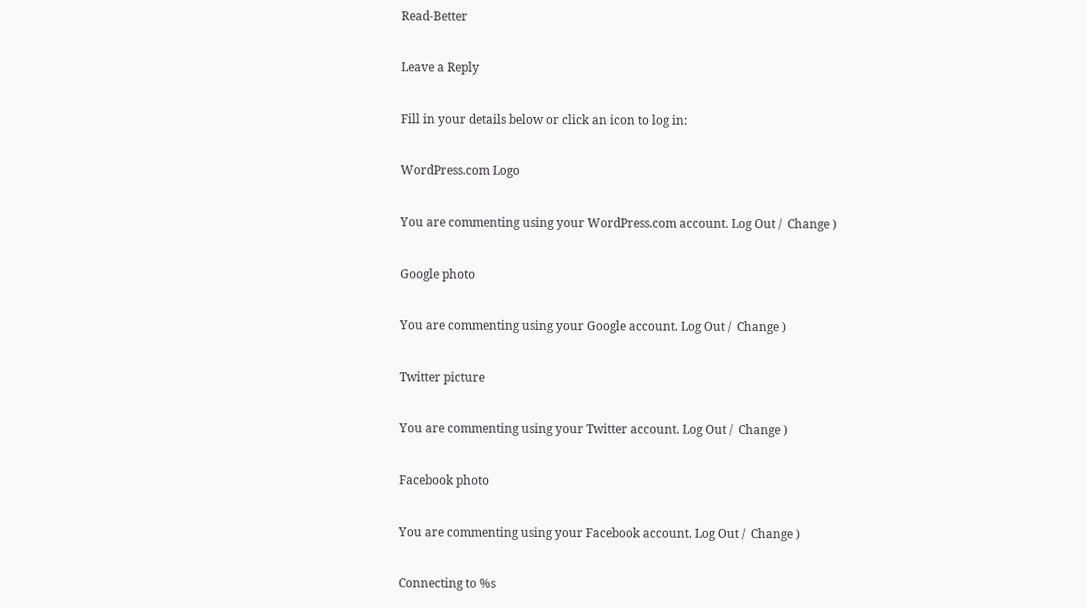Read-Better

Leave a Reply

Fill in your details below or click an icon to log in:

WordPress.com Logo

You are commenting using your WordPress.com account. Log Out /  Change )

Google photo

You are commenting using your Google account. Log Out /  Change )

Twitter picture

You are commenting using your Twitter account. Log Out /  Change )

Facebook photo

You are commenting using your Facebook account. Log Out /  Change )

Connecting to %s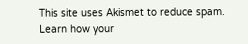This site uses Akismet to reduce spam. Learn how your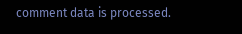comment data is processed.